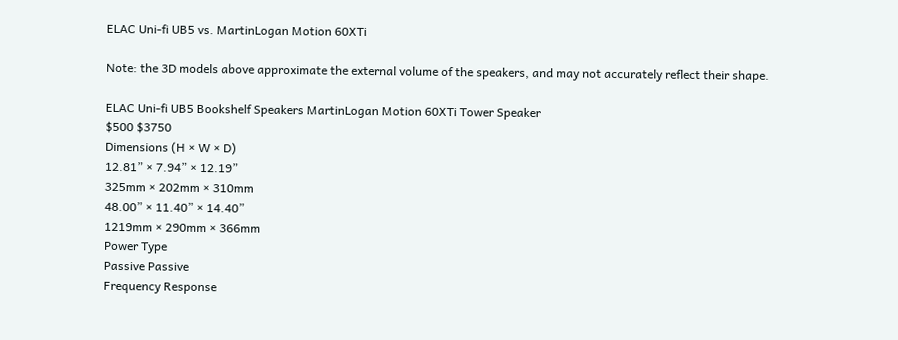ELAC Uni-fi UB5 vs. MartinLogan Motion 60XTi

Note: the 3D models above approximate the external volume of the speakers, and may not accurately reflect their shape.

ELAC Uni-fi UB5 Bookshelf Speakers MartinLogan Motion 60XTi Tower Speaker
$500 $3750
Dimensions (H × W × D)
12.81” × 7.94” × 12.19”
325mm × 202mm × 310mm
48.00” × 11.40” × 14.40”
1219mm × 290mm × 366mm
Power Type
Passive Passive
Frequency Response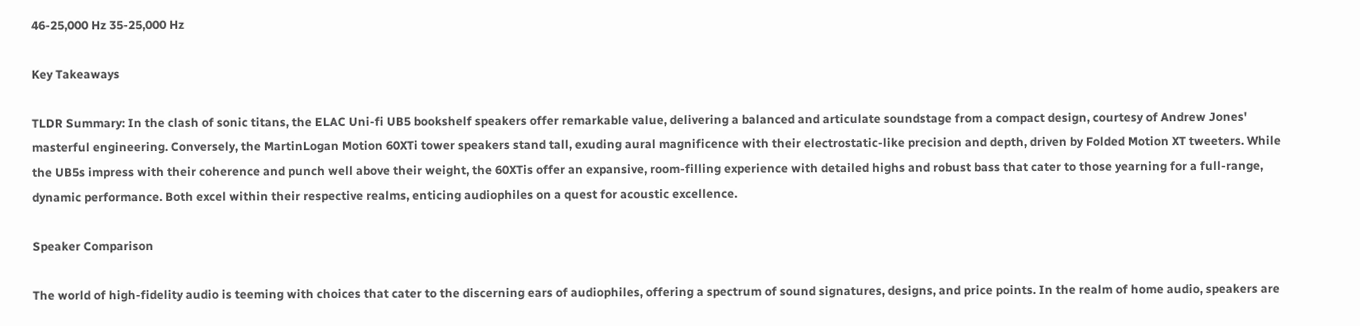46-25,000 Hz 35-25,000 Hz

Key Takeaways

TLDR Summary: In the clash of sonic titans, the ELAC Uni-fi UB5 bookshelf speakers offer remarkable value, delivering a balanced and articulate soundstage from a compact design, courtesy of Andrew Jones' masterful engineering. Conversely, the MartinLogan Motion 60XTi tower speakers stand tall, exuding aural magnificence with their electrostatic-like precision and depth, driven by Folded Motion XT tweeters. While the UB5s impress with their coherence and punch well above their weight, the 60XTis offer an expansive, room-filling experience with detailed highs and robust bass that cater to those yearning for a full-range, dynamic performance. Both excel within their respective realms, enticing audiophiles on a quest for acoustic excellence.

Speaker Comparison

The world of high-fidelity audio is teeming with choices that cater to the discerning ears of audiophiles, offering a spectrum of sound signatures, designs, and price points. In the realm of home audio, speakers are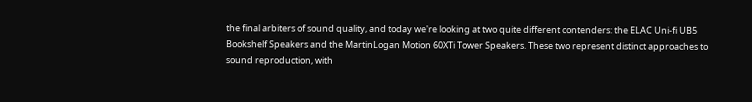the final arbiters of sound quality, and today we're looking at two quite different contenders: the ELAC Uni-fi UB5 Bookshelf Speakers and the MartinLogan Motion 60XTi Tower Speakers. These two represent distinct approaches to sound reproduction, with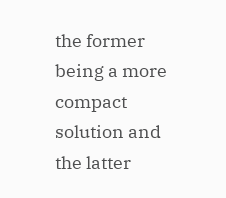the former being a more compact solution and the latter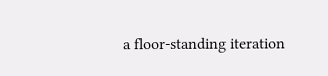a floor-standing iteration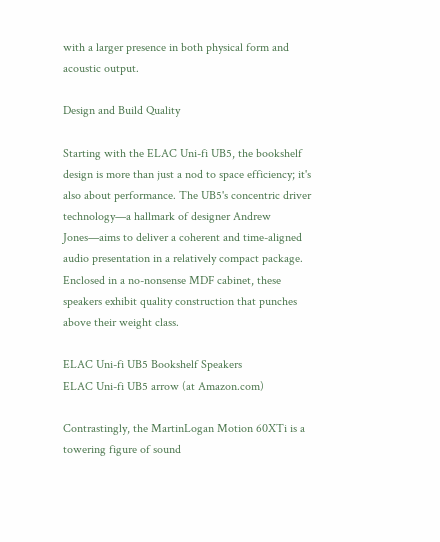with a larger presence in both physical form and acoustic output.

Design and Build Quality

Starting with the ELAC Uni-fi UB5, the bookshelf design is more than just a nod to space efficiency; it's also about performance. The UB5's concentric driver technology—a hallmark of designer Andrew Jones—aims to deliver a coherent and time-aligned audio presentation in a relatively compact package. Enclosed in a no-nonsense MDF cabinet, these speakers exhibit quality construction that punches above their weight class.

ELAC Uni-fi UB5 Bookshelf Speakers
ELAC Uni-fi UB5 arrow (at Amazon.com)

Contrastingly, the MartinLogan Motion 60XTi is a towering figure of sound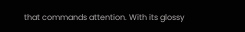that commands attention. With its glossy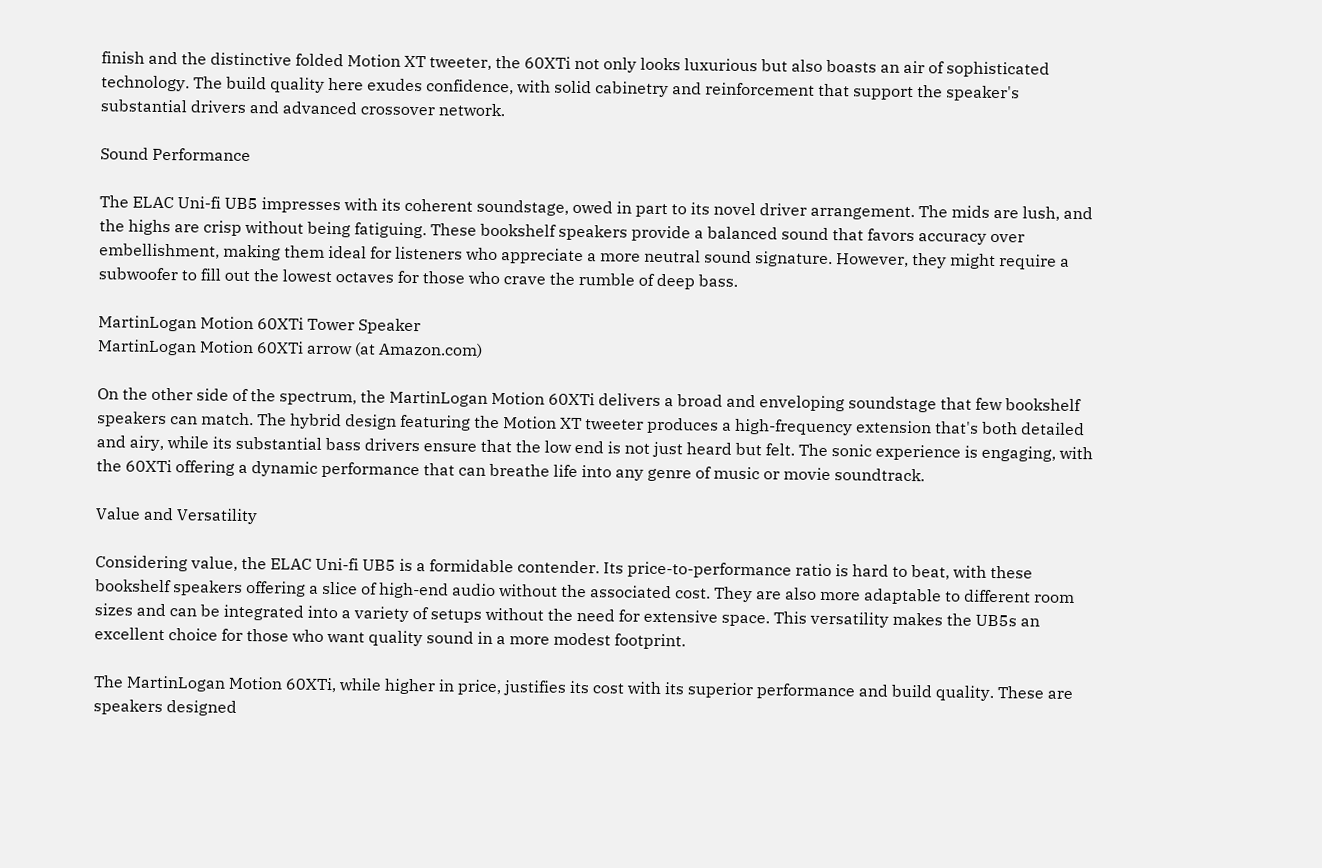finish and the distinctive folded Motion XT tweeter, the 60XTi not only looks luxurious but also boasts an air of sophisticated technology. The build quality here exudes confidence, with solid cabinetry and reinforcement that support the speaker's substantial drivers and advanced crossover network.

Sound Performance

The ELAC Uni-fi UB5 impresses with its coherent soundstage, owed in part to its novel driver arrangement. The mids are lush, and the highs are crisp without being fatiguing. These bookshelf speakers provide a balanced sound that favors accuracy over embellishment, making them ideal for listeners who appreciate a more neutral sound signature. However, they might require a subwoofer to fill out the lowest octaves for those who crave the rumble of deep bass.

MartinLogan Motion 60XTi Tower Speaker
MartinLogan Motion 60XTi arrow (at Amazon.com)

On the other side of the spectrum, the MartinLogan Motion 60XTi delivers a broad and enveloping soundstage that few bookshelf speakers can match. The hybrid design featuring the Motion XT tweeter produces a high-frequency extension that's both detailed and airy, while its substantial bass drivers ensure that the low end is not just heard but felt. The sonic experience is engaging, with the 60XTi offering a dynamic performance that can breathe life into any genre of music or movie soundtrack.

Value and Versatility

Considering value, the ELAC Uni-fi UB5 is a formidable contender. Its price-to-performance ratio is hard to beat, with these bookshelf speakers offering a slice of high-end audio without the associated cost. They are also more adaptable to different room sizes and can be integrated into a variety of setups without the need for extensive space. This versatility makes the UB5s an excellent choice for those who want quality sound in a more modest footprint.

The MartinLogan Motion 60XTi, while higher in price, justifies its cost with its superior performance and build quality. These are speakers designed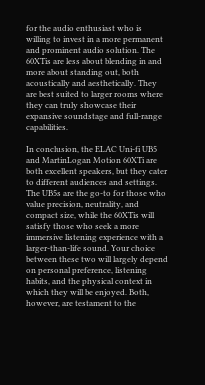for the audio enthusiast who is willing to invest in a more permanent and prominent audio solution. The 60XTis are less about blending in and more about standing out, both acoustically and aesthetically. They are best suited to larger rooms where they can truly showcase their expansive soundstage and full-range capabilities.

In conclusion, the ELAC Uni-fi UB5 and MartinLogan Motion 60XTi are both excellent speakers, but they cater to different audiences and settings. The UB5s are the go-to for those who value precision, neutrality, and compact size, while the 60XTis will satisfy those who seek a more immersive listening experience with a larger-than-life sound. Your choice between these two will largely depend on personal preference, listening habits, and the physical context in which they will be enjoyed. Both, however, are testament to the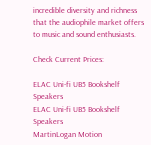incredible diversity and richness that the audiophile market offers to music and sound enthusiasts.

Check Current Prices:

ELAC Uni-fi UB5 Bookshelf Speakers
ELAC Uni-fi UB5 Bookshelf Speakers
MartinLogan Motion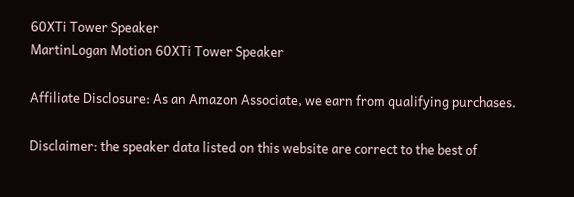60XTi Tower Speaker
MartinLogan Motion 60XTi Tower Speaker

Affiliate Disclosure: As an Amazon Associate, we earn from qualifying purchases.

Disclaimer: the speaker data listed on this website are correct to the best of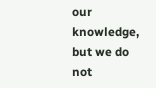our knowledge, but we do not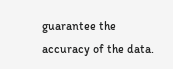guarantee the accuracy of the data.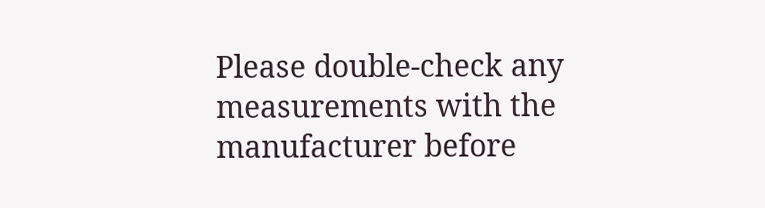Please double-check any measurements with the manufacturer before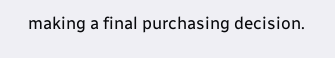making a final purchasing decision.